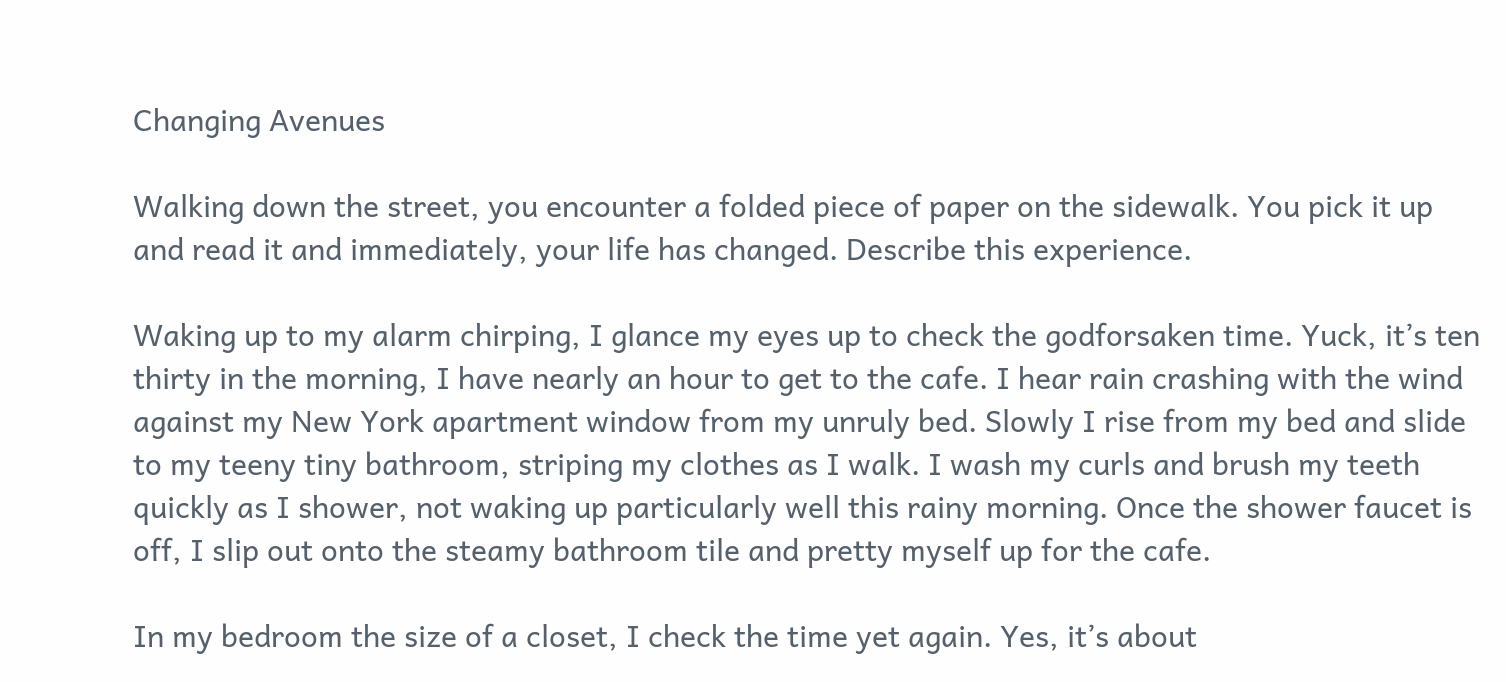Changing Avenues

Walking down the street, you encounter a folded piece of paper on the sidewalk. You pick it up and read it and immediately, your life has changed. Describe this experience.

Waking up to my alarm chirping, I glance my eyes up to check the godforsaken time. Yuck, it’s ten thirty in the morning, I have nearly an hour to get to the cafe. I hear rain crashing with the wind against my New York apartment window from my unruly bed. Slowly I rise from my bed and slide to my teeny tiny bathroom, striping my clothes as I walk. I wash my curls and brush my teeth quickly as I shower, not waking up particularly well this rainy morning. Once the shower faucet is off, I slip out onto the steamy bathroom tile and pretty myself up for the cafe.

In my bedroom the size of a closet, I check the time yet again. Yes, it’s about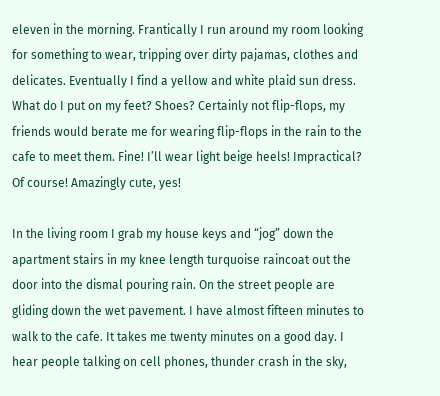eleven in the morning. Frantically I run around my room looking for something to wear, tripping over dirty pajamas, clothes and delicates. Eventually I find a yellow and white plaid sun dress. What do I put on my feet? Shoes? Certainly not flip-flops, my friends would berate me for wearing flip-flops in the rain to the cafe to meet them. Fine! I’ll wear light beige heels! Impractical? Of course! Amazingly cute, yes!

In the living room I grab my house keys and “jog” down the apartment stairs in my knee length turquoise raincoat out the door into the dismal pouring rain. On the street people are gliding down the wet pavement. I have almost fifteen minutes to walk to the cafe. It takes me twenty minutes on a good day. I hear people talking on cell phones, thunder crash in the sky,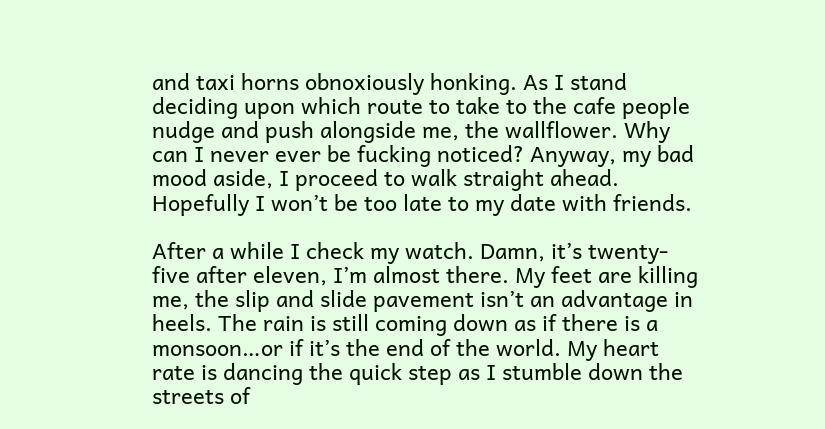and taxi horns obnoxiously honking. As I stand deciding upon which route to take to the cafe people nudge and push alongside me, the wallflower. Why can I never ever be fucking noticed? Anyway, my bad mood aside, I proceed to walk straight ahead. Hopefully I won’t be too late to my date with friends.

After a while I check my watch. Damn, it’s twenty-five after eleven, I’m almost there. My feet are killing me, the slip and slide pavement isn’t an advantage in heels. The rain is still coming down as if there is a monsoon…or if it’s the end of the world. My heart rate is dancing the quick step as I stumble down the streets of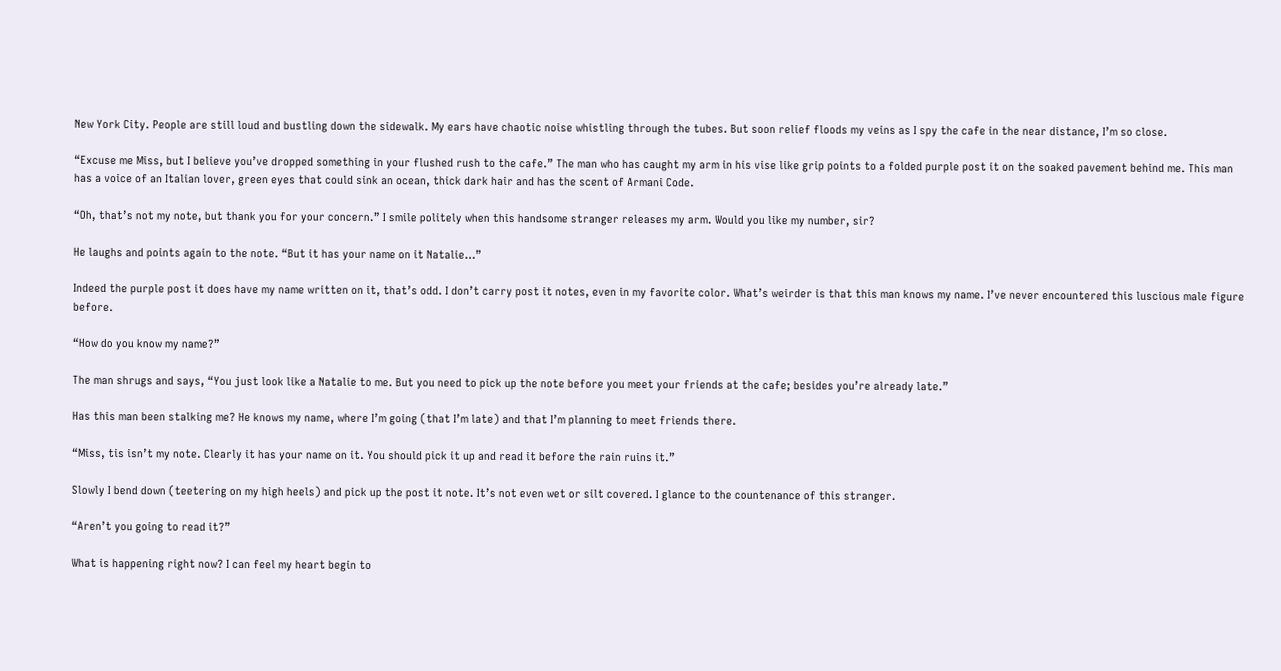New York City. People are still loud and bustling down the sidewalk. My ears have chaotic noise whistling through the tubes. But soon relief floods my veins as I spy the cafe in the near distance, I’m so close.

“Excuse me Miss, but I believe you’ve dropped something in your flushed rush to the cafe.” The man who has caught my arm in his vise like grip points to a folded purple post it on the soaked pavement behind me. This man has a voice of an Italian lover, green eyes that could sink an ocean, thick dark hair and has the scent of Armani Code.

“Oh, that’s not my note, but thank you for your concern.” I smile politely when this handsome stranger releases my arm. Would you like my number, sir?

He laughs and points again to the note. “But it has your name on it Natalie…”

Indeed the purple post it does have my name written on it, that’s odd. I don’t carry post it notes, even in my favorite color. What’s weirder is that this man knows my name. I’ve never encountered this luscious male figure before.

“How do you know my name?”

The man shrugs and says, “You just look like a Natalie to me. But you need to pick up the note before you meet your friends at the cafe; besides you’re already late.”

Has this man been stalking me? He knows my name, where I’m going (that I’m late) and that I’m planning to meet friends there.

“Miss, tis isn’t my note. Clearly it has your name on it. You should pick it up and read it before the rain ruins it.”

Slowly I bend down (teetering on my high heels) and pick up the post it note. It’s not even wet or silt covered. I glance to the countenance of this stranger.

“Aren’t you going to read it?”

What is happening right now? I can feel my heart begin to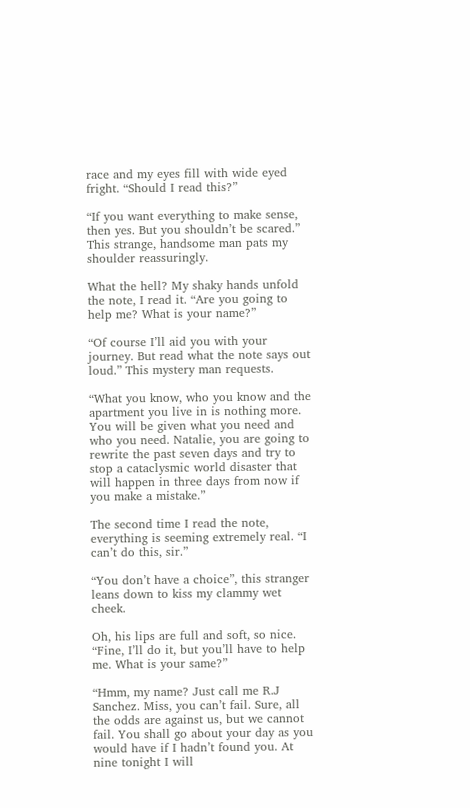race and my eyes fill with wide eyed fright. “Should I read this?”

“If you want everything to make sense, then yes. But you shouldn’t be scared.” This strange, handsome man pats my shoulder reassuringly.

What the hell? My shaky hands unfold the note, I read it. “Are you going to help me? What is your name?”

“Of course I’ll aid you with your journey. But read what the note says out loud.” This mystery man requests.

“What you know, who you know and the apartment you live in is nothing more. You will be given what you need and who you need. Natalie, you are going to rewrite the past seven days and try to stop a cataclysmic world disaster that will happen in three days from now if you make a mistake.”

The second time I read the note, everything is seeming extremely real. “I can’t do this, sir.”

“You don’t have a choice”, this stranger leans down to kiss my clammy wet cheek.

Oh, his lips are full and soft, so nice. “Fine, I’ll do it, but you’ll have to help me. What is your same?”

“Hmm, my name? Just call me R.J Sanchez. Miss, you can’t fail. Sure, all the odds are against us, but we cannot fail. You shall go about your day as you would have if I hadn’t found you. At nine tonight I will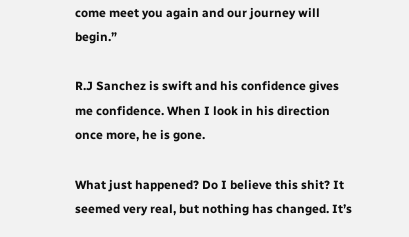come meet you again and our journey will begin.”

R.J Sanchez is swift and his confidence gives me confidence. When I look in his direction once more, he is gone.

What just happened? Do I believe this shit? It seemed very real, but nothing has changed. It’s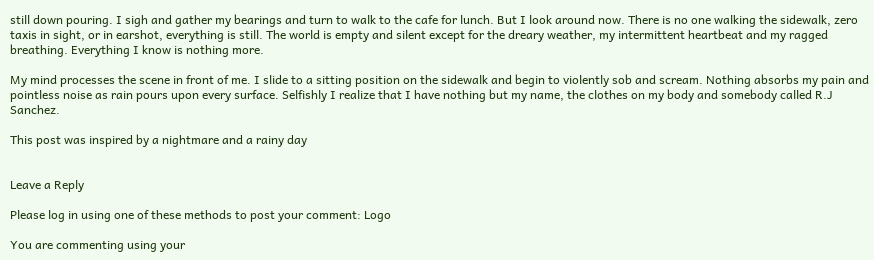still down pouring. I sigh and gather my bearings and turn to walk to the cafe for lunch. But I look around now. There is no one walking the sidewalk, zero taxis in sight, or in earshot, everything is still. The world is empty and silent except for the dreary weather, my intermittent heartbeat and my ragged breathing. Everything I know is nothing more.

My mind processes the scene in front of me. I slide to a sitting position on the sidewalk and begin to violently sob and scream. Nothing absorbs my pain and pointless noise as rain pours upon every surface. Selfishly I realize that I have nothing but my name, the clothes on my body and somebody called R.J Sanchez.

This post was inspired by a nightmare and a rainy day


Leave a Reply

Please log in using one of these methods to post your comment: Logo

You are commenting using your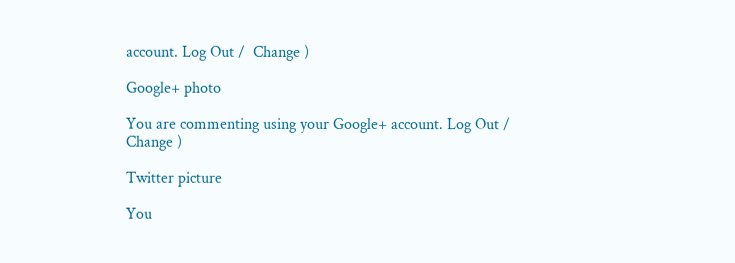account. Log Out /  Change )

Google+ photo

You are commenting using your Google+ account. Log Out /  Change )

Twitter picture

You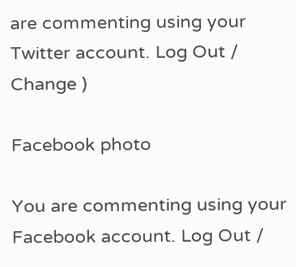are commenting using your Twitter account. Log Out /  Change )

Facebook photo

You are commenting using your Facebook account. Log Out /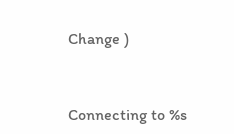Change )


Connecting to %s